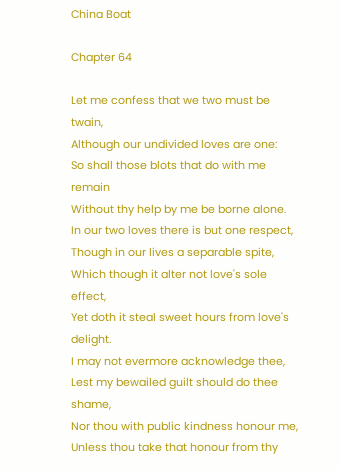China Boat

Chapter 64

Let me confess that we two must be twain,
Although our undivided loves are one:
So shall those blots that do with me remain
Without thy help by me be borne alone.
In our two loves there is but one respect,
Though in our lives a separable spite,
Which though it alter not love's sole effect,
Yet doth it steal sweet hours from love's delight.
I may not evermore acknowledge thee,
Lest my bewailed guilt should do thee shame,
Nor thou with public kindness honour me,
Unless thou take that honour from thy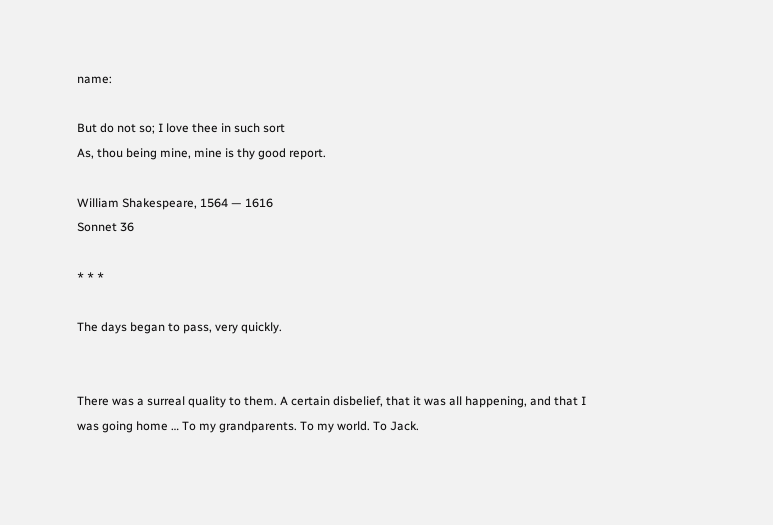name:

But do not so; I love thee in such sort
As, thou being mine, mine is thy good report.

William Shakespeare, 1564 — 1616
Sonnet 36

* * *

The days began to pass, very quickly.


There was a surreal quality to them. A certain disbelief, that it was all happening, and that I was going home … To my grandparents. To my world. To Jack.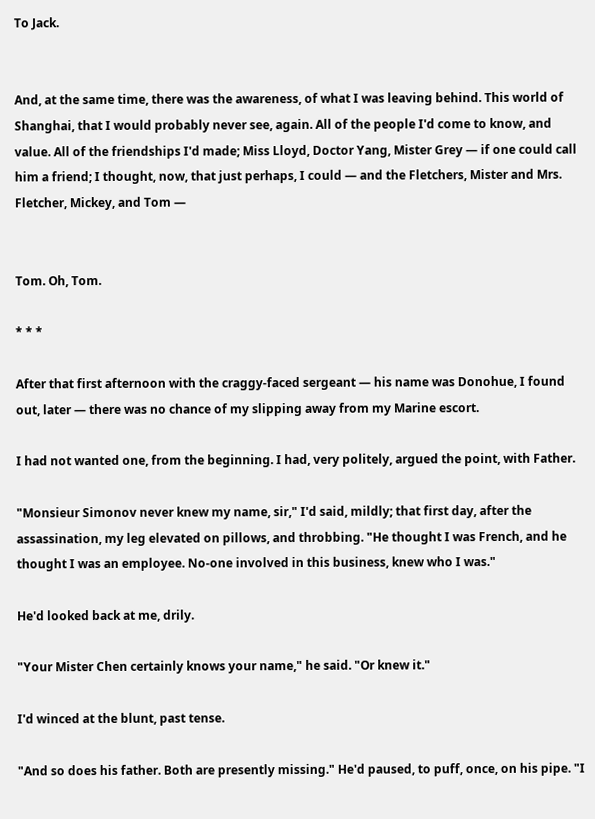To Jack.


And, at the same time, there was the awareness, of what I was leaving behind. This world of Shanghai, that I would probably never see, again. All of the people I'd come to know, and value. All of the friendships I'd made; Miss Lloyd, Doctor Yang, Mister Grey — if one could call him a friend; I thought, now, that just perhaps, I could — and the Fletchers, Mister and Mrs. Fletcher, Mickey, and Tom —


Tom. Oh, Tom.

* * *

After that first afternoon with the craggy-faced sergeant — his name was Donohue, I found out, later — there was no chance of my slipping away from my Marine escort.

I had not wanted one, from the beginning. I had, very politely, argued the point, with Father.

"Monsieur Simonov never knew my name, sir," I'd said, mildly; that first day, after the assassination, my leg elevated on pillows, and throbbing. "He thought I was French, and he thought I was an employee. No-one involved in this business, knew who I was."

He'd looked back at me, drily.

"Your Mister Chen certainly knows your name," he said. "Or knew it."

I'd winced at the blunt, past tense.

"And so does his father. Both are presently missing." He'd paused, to puff, once, on his pipe. "I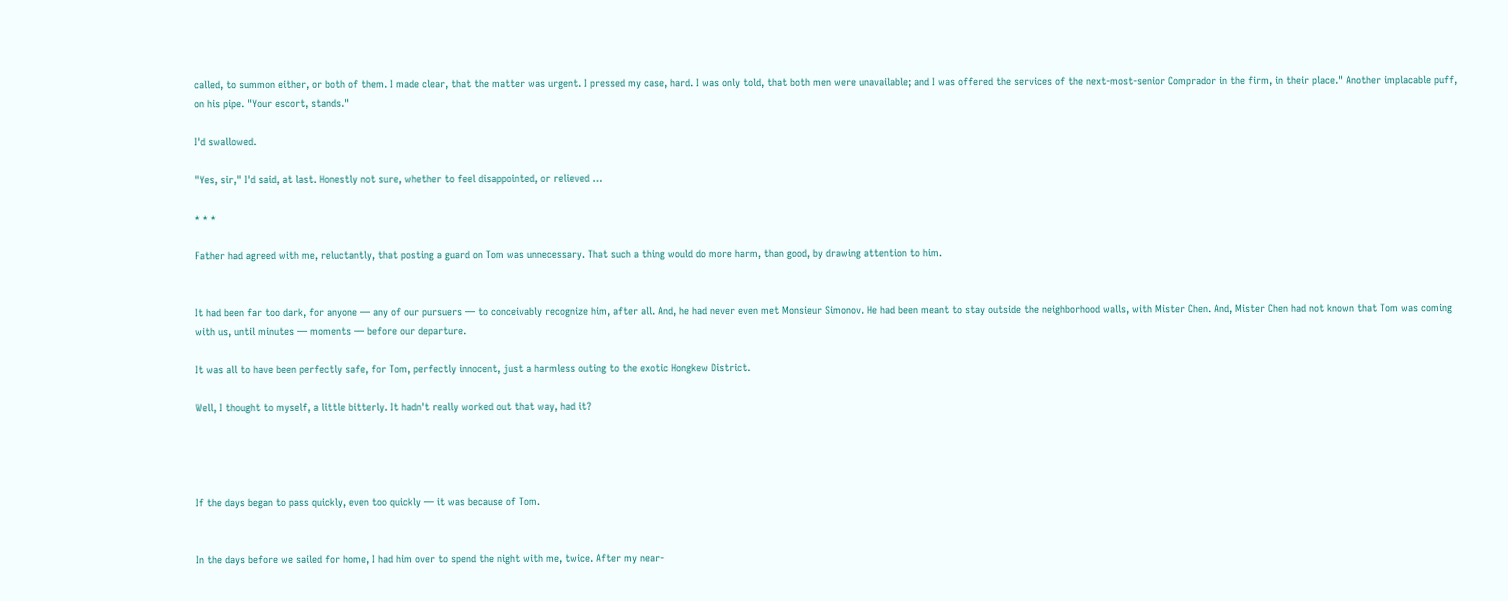called, to summon either, or both of them. I made clear, that the matter was urgent. I pressed my case, hard. I was only told, that both men were unavailable; and I was offered the services of the next-most-senior Comprador in the firm, in their place." Another implacable puff, on his pipe. "Your escort, stands."

I'd swallowed.

"Yes, sir," I'd said, at last. Honestly not sure, whether to feel disappointed, or relieved …

* * *

Father had agreed with me, reluctantly, that posting a guard on Tom was unnecessary. That such a thing would do more harm, than good, by drawing attention to him.


It had been far too dark, for anyone — any of our pursuers — to conceivably recognize him, after all. And, he had never even met Monsieur Simonov. He had been meant to stay outside the neighborhood walls, with Mister Chen. And, Mister Chen had not known that Tom was coming with us, until minutes — moments — before our departure.

It was all to have been perfectly safe, for Tom, perfectly innocent, just a harmless outing to the exotic Hongkew District.

Well, I thought to myself, a little bitterly. It hadn't really worked out that way, had it?




If the days began to pass quickly, even too quickly — it was because of Tom.


In the days before we sailed for home, I had him over to spend the night with me, twice. After my near-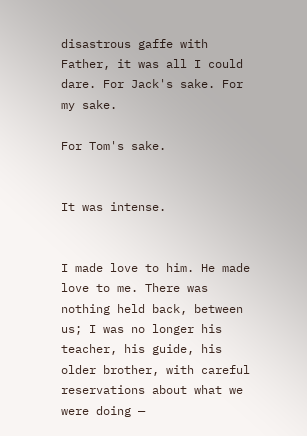disastrous gaffe with Father, it was all I could dare. For Jack's sake. For my sake.

For Tom's sake.


It was intense.


I made love to him. He made love to me. There was nothing held back, between us; I was no longer his teacher, his guide, his older brother, with careful reservations about what we were doing —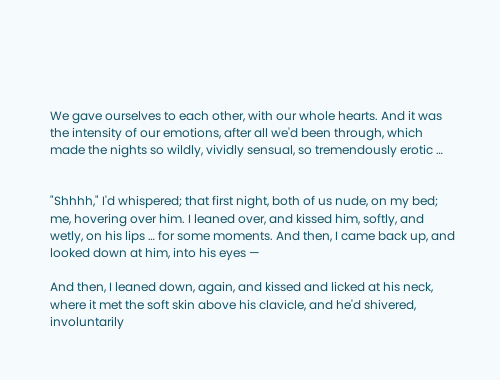We gave ourselves to each other, with our whole hearts. And it was the intensity of our emotions, after all we'd been through, which made the nights so wildly, vividly sensual, so tremendously erotic …


"Shhhh," I'd whispered; that first night, both of us nude, on my bed; me, hovering over him. I leaned over, and kissed him, softly, and wetly, on his lips … for some moments. And then, I came back up, and looked down at him, into his eyes —

And then, I leaned down, again, and kissed and licked at his neck, where it met the soft skin above his clavicle, and he'd shivered, involuntarily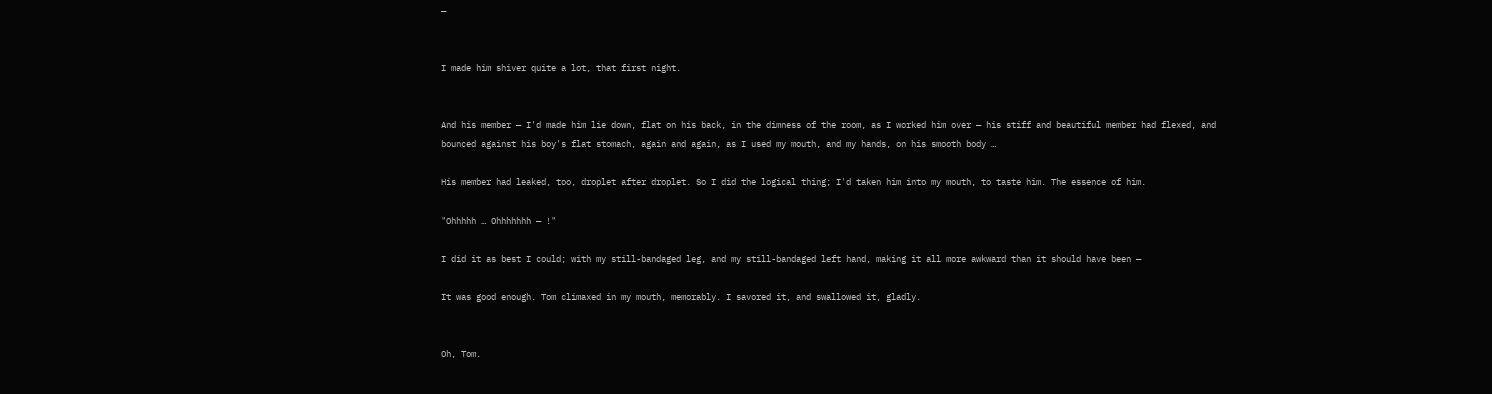—


I made him shiver quite a lot, that first night.


And his member — I'd made him lie down, flat on his back, in the dimness of the room, as I worked him over — his stiff and beautiful member had flexed, and bounced against his boy's flat stomach, again and again, as I used my mouth, and my hands, on his smooth body …

His member had leaked, too, droplet after droplet. So I did the logical thing; I'd taken him into my mouth, to taste him. The essence of him.

"Ohhhhh … Ohhhhhhh — !"

I did it as best I could; with my still-bandaged leg, and my still-bandaged left hand, making it all more awkward than it should have been —

It was good enough. Tom climaxed in my mouth, memorably. I savored it, and swallowed it, gladly.


Oh, Tom.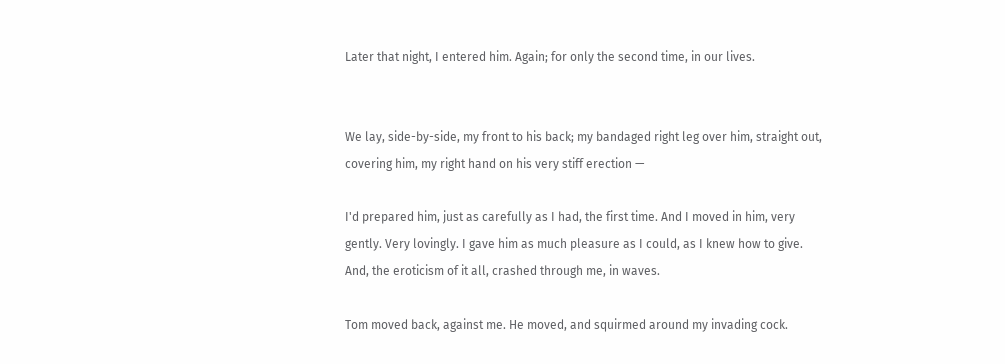Later that night, I entered him. Again; for only the second time, in our lives.


We lay, side-by-side, my front to his back; my bandaged right leg over him, straight out, covering him, my right hand on his very stiff erection —

I'd prepared him, just as carefully as I had, the first time. And I moved in him, very gently. Very lovingly. I gave him as much pleasure as I could, as I knew how to give. And, the eroticism of it all, crashed through me, in waves.

Tom moved back, against me. He moved, and squirmed around my invading cock.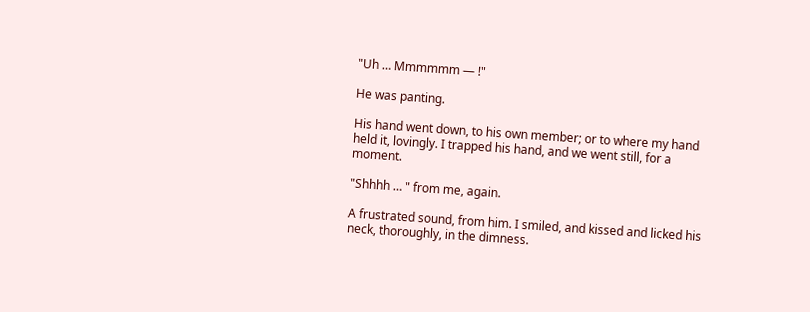"Uh … Mmmmmm — !"

He was panting.

His hand went down, to his own member; or to where my hand held it, lovingly. I trapped his hand, and we went still, for a moment.

"Shhhh … " from me, again.

A frustrated sound, from him. I smiled, and kissed and licked his neck, thoroughly, in the dimness.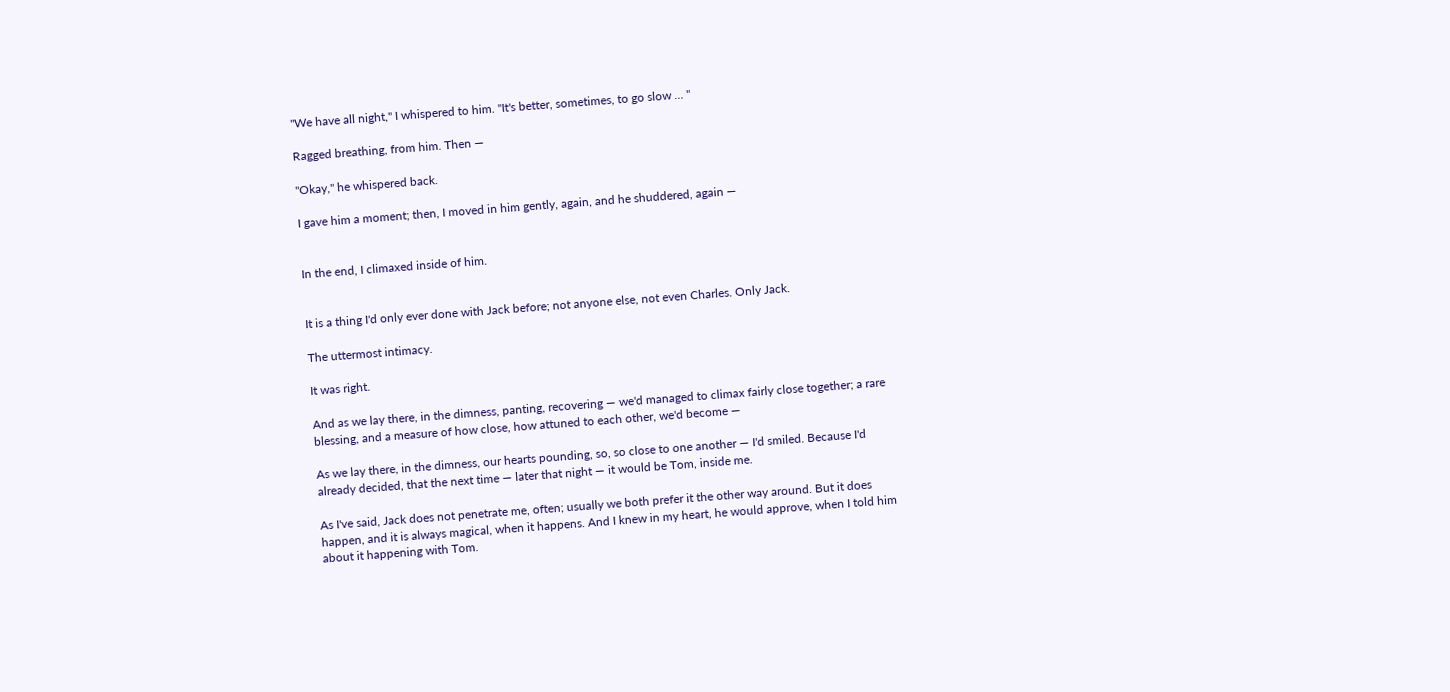"We have all night," I whispered to him. "It's better, sometimes, to go slow … "

Ragged breathing, from him. Then —

"Okay," he whispered back.

I gave him a moment; then, I moved in him gently, again, and he shuddered, again —


In the end, I climaxed inside of him.


It is a thing I'd only ever done with Jack before; not anyone else, not even Charles. Only Jack.

The uttermost intimacy.

It was right.

And as we lay there, in the dimness, panting, recovering — we'd managed to climax fairly close together; a rare blessing, and a measure of how close, how attuned to each other, we'd become —

As we lay there, in the dimness, our hearts pounding, so, so close to one another — I'd smiled. Because I'd already decided, that the next time — later that night — it would be Tom, inside me.

As I've said, Jack does not penetrate me, often; usually we both prefer it the other way around. But it does happen, and it is always magical, when it happens. And I knew in my heart, he would approve, when I told him about it happening with Tom.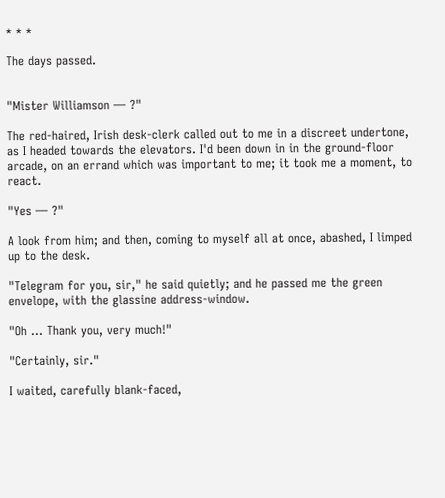* * *

The days passed.


"Mister Williamson — ?"

The red-haired, Irish desk-clerk called out to me in a discreet undertone, as I headed towards the elevators. I'd been down in in the ground-floor arcade, on an errand which was important to me; it took me a moment, to react.

"Yes — ?"

A look from him; and then, coming to myself all at once, abashed, I limped up to the desk.

"Telegram for you, sir," he said quietly; and he passed me the green envelope, with the glassine address-window.

"Oh … Thank you, very much!"

"Certainly, sir."

I waited, carefully blank-faced,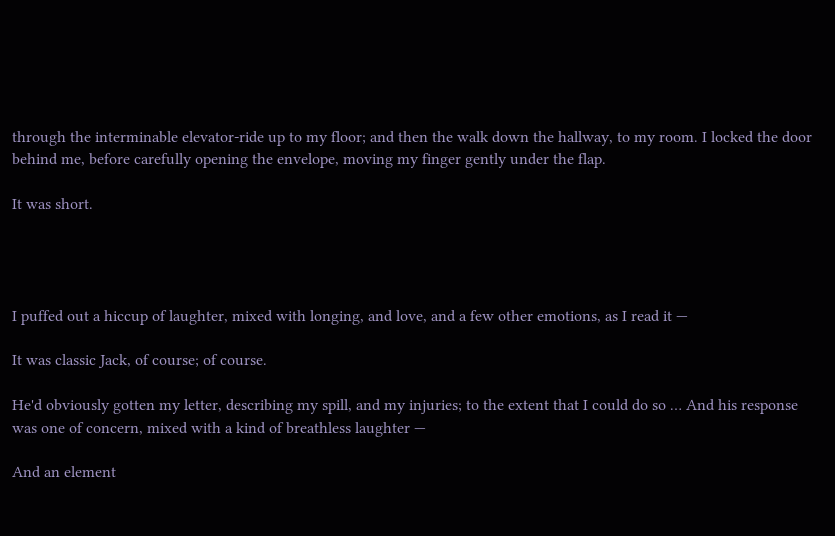through the interminable elevator-ride up to my floor; and then the walk down the hallway, to my room. I locked the door behind me, before carefully opening the envelope, moving my finger gently under the flap.

It was short.




I puffed out a hiccup of laughter, mixed with longing, and love, and a few other emotions, as I read it —

It was classic Jack, of course; of course.

He'd obviously gotten my letter, describing my spill, and my injuries; to the extent that I could do so … And his response was one of concern, mixed with a kind of breathless laughter —

And an element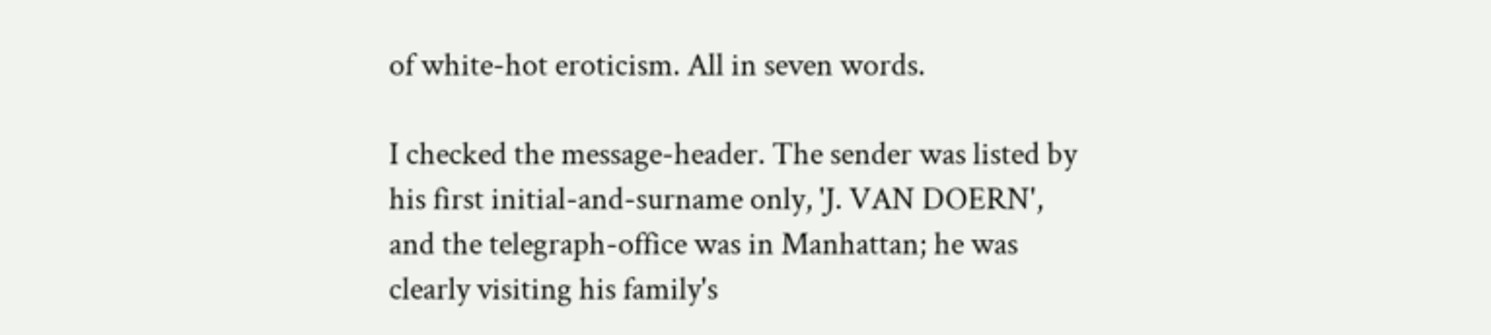of white-hot eroticism. All in seven words.

I checked the message-header. The sender was listed by his first initial-and-surname only, 'J. VAN DOERN', and the telegraph-office was in Manhattan; he was clearly visiting his family's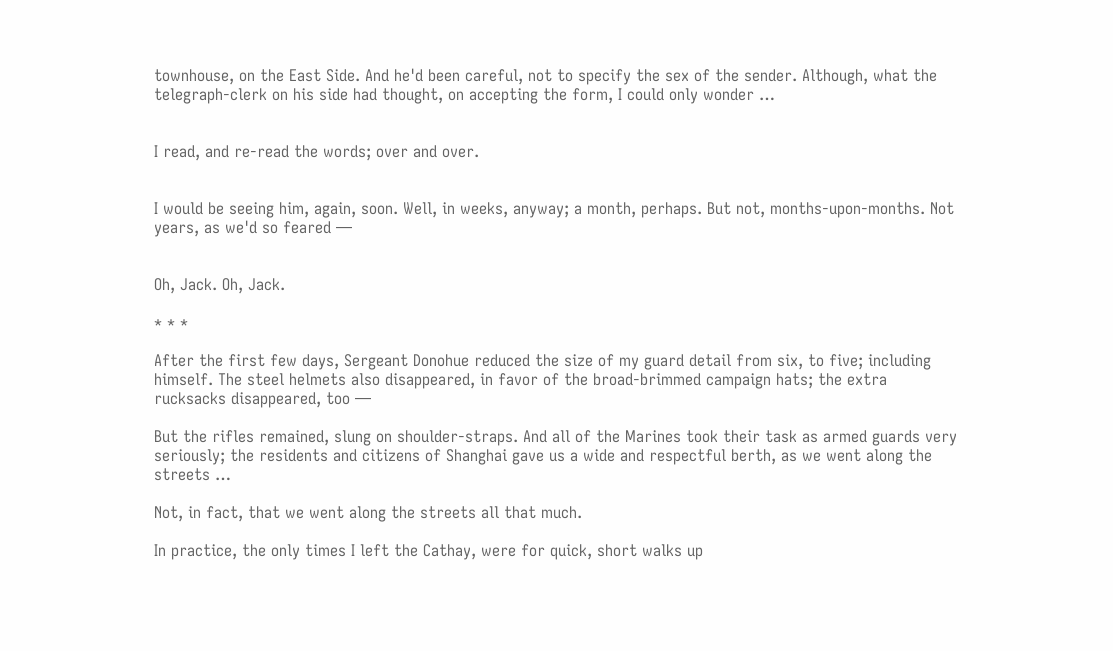townhouse, on the East Side. And he'd been careful, not to specify the sex of the sender. Although, what the telegraph-clerk on his side had thought, on accepting the form, I could only wonder …


I read, and re-read the words; over and over.


I would be seeing him, again, soon. Well, in weeks, anyway; a month, perhaps. But not, months-upon-months. Not years, as we'd so feared —


Oh, Jack. Oh, Jack.

* * *

After the first few days, Sergeant Donohue reduced the size of my guard detail from six, to five; including himself. The steel helmets also disappeared, in favor of the broad-brimmed campaign hats; the extra rucksacks disappeared, too —

But the rifles remained, slung on shoulder-straps. And all of the Marines took their task as armed guards very seriously; the residents and citizens of Shanghai gave us a wide and respectful berth, as we went along the streets …

Not, in fact, that we went along the streets all that much.

In practice, the only times I left the Cathay, were for quick, short walks up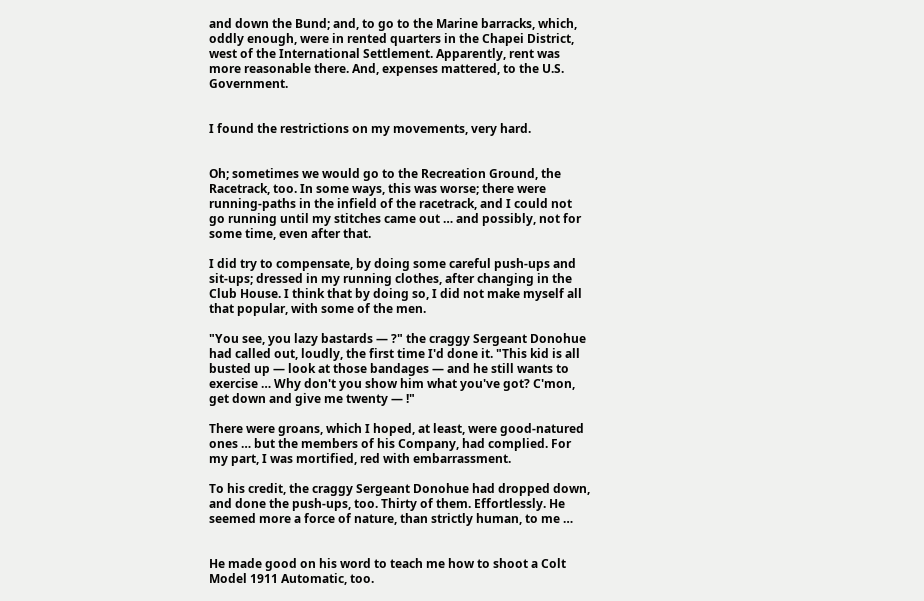and down the Bund; and, to go to the Marine barracks, which, oddly enough, were in rented quarters in the Chapei District, west of the International Settlement. Apparently, rent was more reasonable there. And, expenses mattered, to the U.S. Government.


I found the restrictions on my movements, very hard.


Oh; sometimes we would go to the Recreation Ground, the Racetrack, too. In some ways, this was worse; there were running-paths in the infield of the racetrack, and I could not go running until my stitches came out … and possibly, not for some time, even after that.

I did try to compensate, by doing some careful push-ups and sit-ups; dressed in my running clothes, after changing in the Club House. I think that by doing so, I did not make myself all that popular, with some of the men.

"You see, you lazy bastards — ?" the craggy Sergeant Donohue had called out, loudly, the first time I'd done it. "This kid is all busted up — look at those bandages — and he still wants to exercise … Why don't you show him what you've got? C'mon, get down and give me twenty — !"

There were groans, which I hoped, at least, were good-natured ones … but the members of his Company, had complied. For my part, I was mortified, red with embarrassment.

To his credit, the craggy Sergeant Donohue had dropped down, and done the push-ups, too. Thirty of them. Effortlessly. He seemed more a force of nature, than strictly human, to me …


He made good on his word to teach me how to shoot a Colt Model 1911 Automatic, too.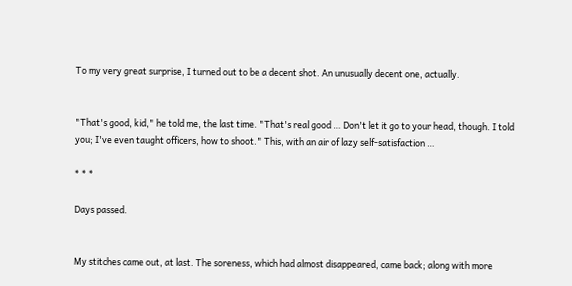To my very great surprise, I turned out to be a decent shot. An unusually decent one, actually.


"That's good, kid," he told me, the last time. "That's real good … Don't let it go to your head, though. I told you; I've even taught officers, how to shoot." This, with an air of lazy self-satisfaction …

* * *

Days passed.


My stitches came out, at last. The soreness, which had almost disappeared, came back; along with more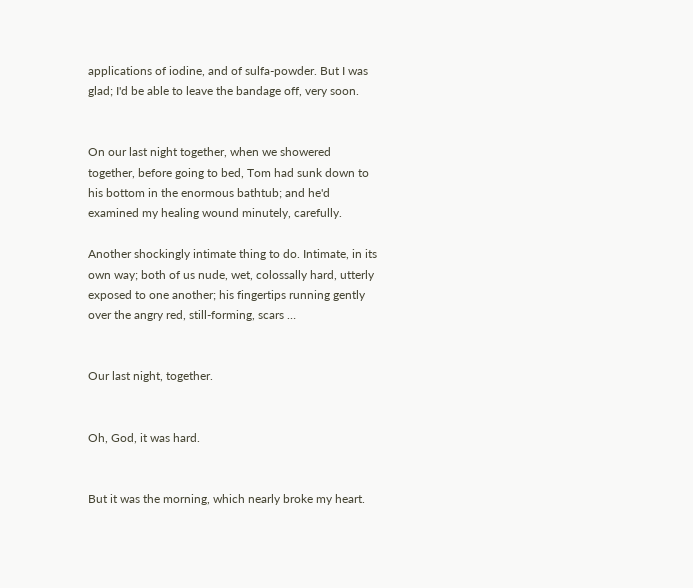applications of iodine, and of sulfa-powder. But I was glad; I'd be able to leave the bandage off, very soon.


On our last night together, when we showered together, before going to bed, Tom had sunk down to his bottom in the enormous bathtub; and he'd examined my healing wound minutely, carefully.

Another shockingly intimate thing to do. Intimate, in its own way; both of us nude, wet, colossally hard, utterly exposed to one another; his fingertips running gently over the angry red, still-forming, scars …


Our last night, together.


Oh, God, it was hard.


But it was the morning, which nearly broke my heart.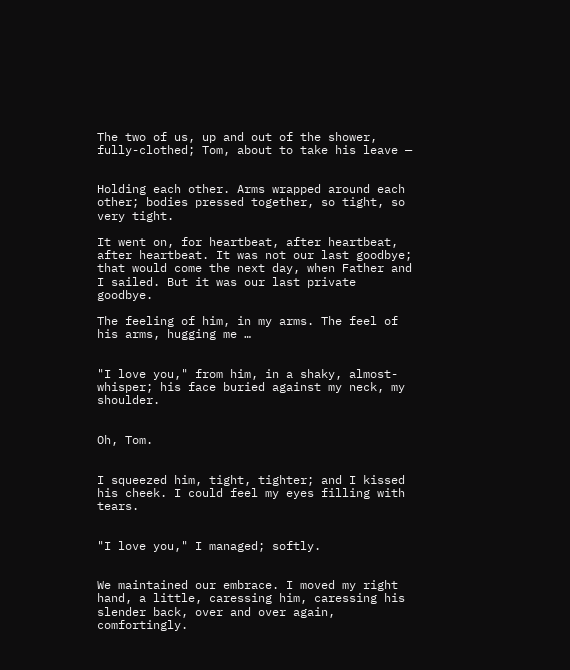The two of us, up and out of the shower, fully-clothed; Tom, about to take his leave —


Holding each other. Arms wrapped around each other; bodies pressed together, so tight, so very tight.

It went on, for heartbeat, after heartbeat, after heartbeat. It was not our last goodbye; that would come the next day, when Father and I sailed. But it was our last private goodbye.

The feeling of him, in my arms. The feel of his arms, hugging me …


"I love you," from him, in a shaky, almost-whisper; his face buried against my neck, my shoulder.


Oh, Tom.


I squeezed him, tight, tighter; and I kissed his cheek. I could feel my eyes filling with tears.


"I love you," I managed; softly.


We maintained our embrace. I moved my right hand, a little, caressing him, caressing his slender back, over and over again, comfortingly.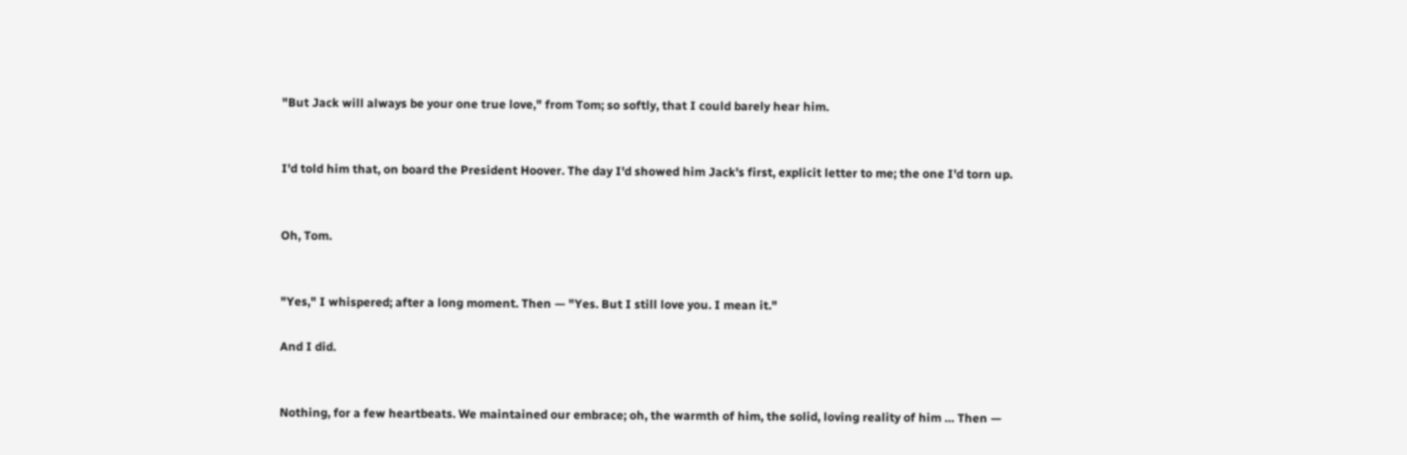"But Jack will always be your one true love," from Tom; so softly, that I could barely hear him.


I'd told him that, on board the President Hoover. The day I'd showed him Jack's first, explicit letter to me; the one I'd torn up.


Oh, Tom.


"Yes," I whispered; after a long moment. Then — "Yes. But I still love you. I mean it."

And I did.


Nothing, for a few heartbeats. We maintained our embrace; oh, the warmth of him, the solid, loving reality of him … Then —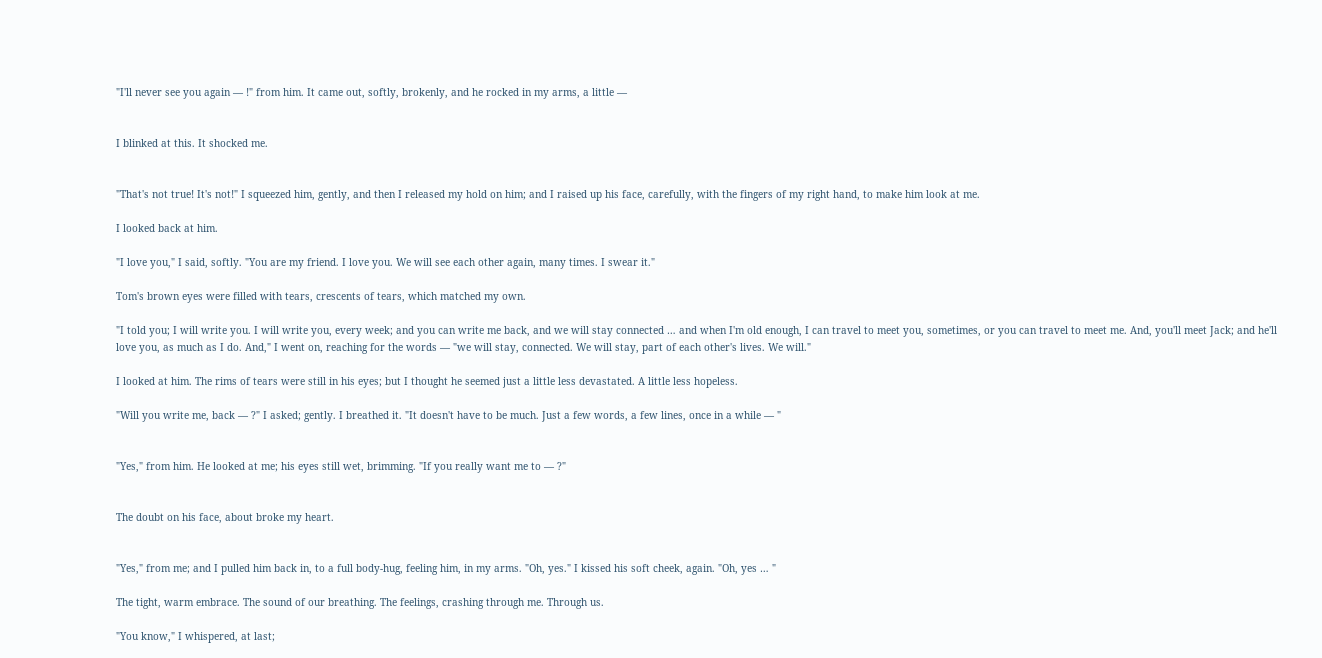"I'll never see you again — !" from him. It came out, softly, brokenly, and he rocked in my arms, a little —


I blinked at this. It shocked me.


"That's not true! It's not!" I squeezed him, gently, and then I released my hold on him; and I raised up his face, carefully, with the fingers of my right hand, to make him look at me.

I looked back at him.

"I love you," I said, softly. "You are my friend. I love you. We will see each other again, many times. I swear it."

Tom's brown eyes were filled with tears, crescents of tears, which matched my own.

"I told you; I will write you. I will write you, every week; and you can write me back, and we will stay connected … and when I'm old enough, I can travel to meet you, sometimes, or you can travel to meet me. And, you'll meet Jack; and he'll love you, as much as I do. And," I went on, reaching for the words — "we will stay, connected. We will stay, part of each other's lives. We will."

I looked at him. The rims of tears were still in his eyes; but I thought he seemed just a little less devastated. A little less hopeless.

"Will you write me, back — ?" I asked; gently. I breathed it. "It doesn't have to be much. Just a few words, a few lines, once in a while — "


"Yes," from him. He looked at me; his eyes still wet, brimming. "If you really want me to — ?"


The doubt on his face, about broke my heart.


"Yes," from me; and I pulled him back in, to a full body-hug, feeling him, in my arms. "Oh, yes." I kissed his soft cheek, again. "Oh, yes … "

The tight, warm embrace. The sound of our breathing. The feelings, crashing through me. Through us.

"You know," I whispered, at last;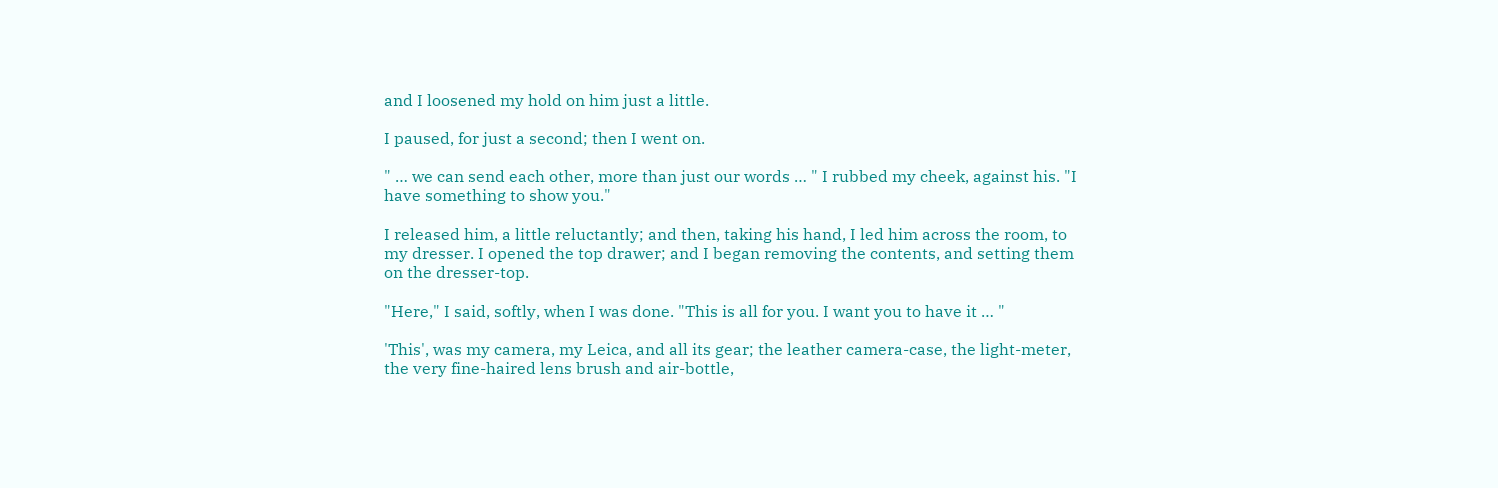and I loosened my hold on him just a little.

I paused, for just a second; then I went on.

" … we can send each other, more than just our words … " I rubbed my cheek, against his. "I have something to show you."

I released him, a little reluctantly; and then, taking his hand, I led him across the room, to my dresser. I opened the top drawer; and I began removing the contents, and setting them on the dresser-top.

"Here," I said, softly, when I was done. "This is all for you. I want you to have it … "

'This', was my camera, my Leica, and all its gear; the leather camera-case, the light-meter, the very fine-haired lens brush and air-bottle,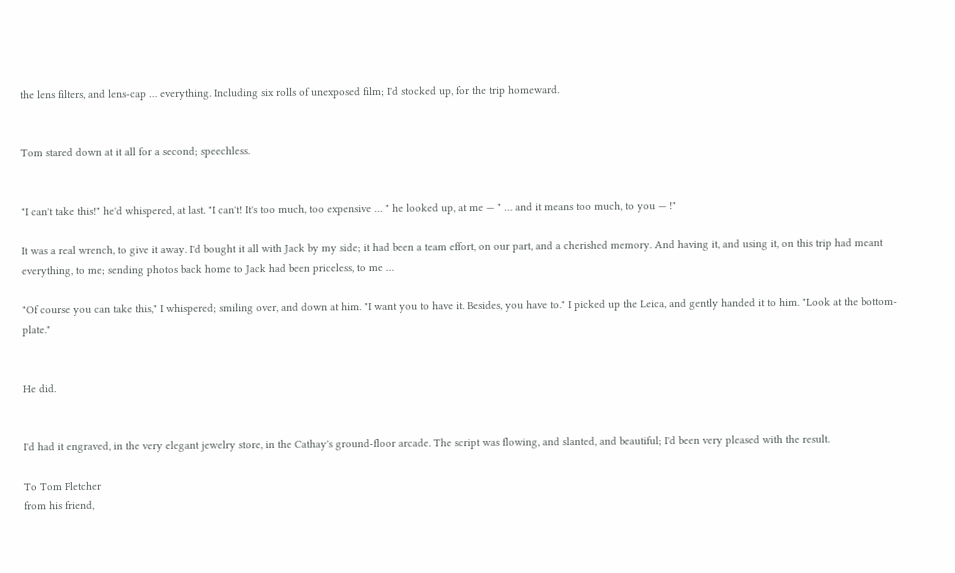the lens filters, and lens-cap … everything. Including six rolls of unexposed film; I'd stocked up, for the trip homeward.


Tom stared down at it all for a second; speechless.


"I can't take this!" he'd whispered, at last. "I can't! It's too much, too expensive … " he looked up, at me — " … and it means too much, to you — !"

It was a real wrench, to give it away. I'd bought it all with Jack by my side; it had been a team effort, on our part, and a cherished memory. And having it, and using it, on this trip had meant everything, to me; sending photos back home to Jack had been priceless, to me …

"Of course you can take this," I whispered; smiling over, and down at him. "I want you to have it. Besides, you have to." I picked up the Leica, and gently handed it to him. "Look at the bottom-plate."


He did.


I'd had it engraved, in the very elegant jewelry store, in the Cathay's ground-floor arcade. The script was flowing, and slanted, and beautiful; I'd been very pleased with the result.

To Tom Fletcher
from his friend,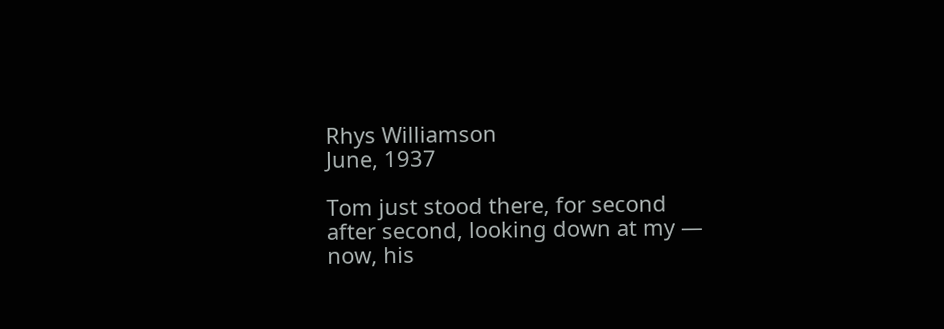Rhys Williamson
June, 1937

Tom just stood there, for second after second, looking down at my — now, his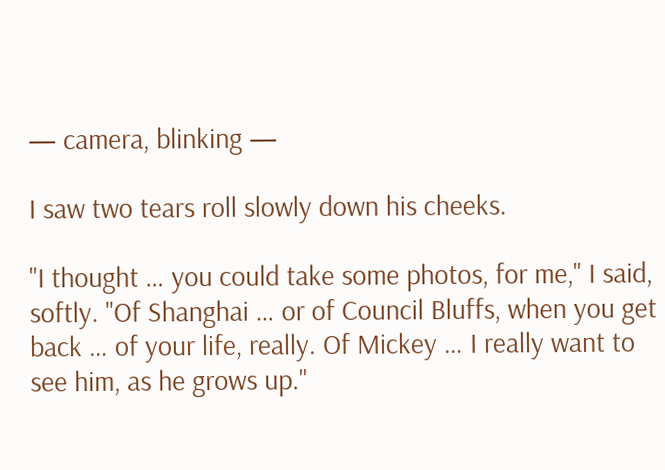— camera, blinking —

I saw two tears roll slowly down his cheeks.

"I thought … you could take some photos, for me," I said, softly. "Of Shanghai … or of Council Bluffs, when you get back … of your life, really. Of Mickey … I really want to see him, as he grows up."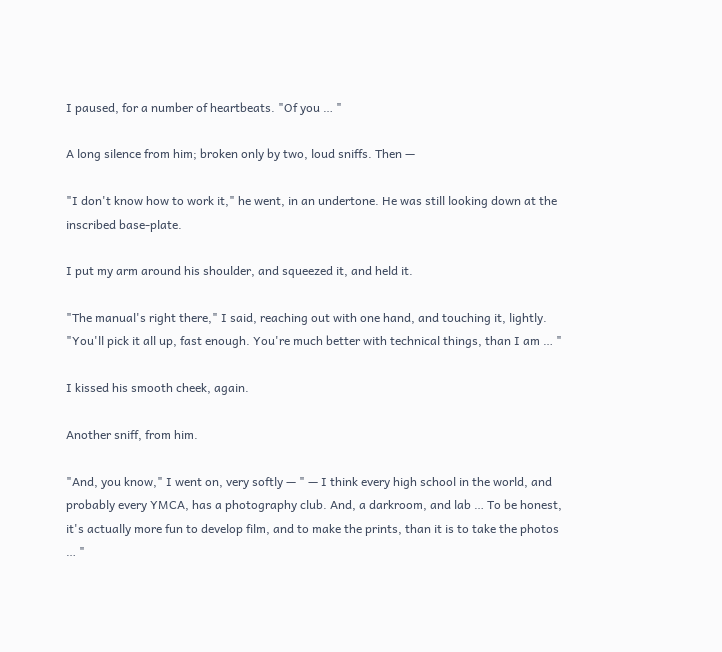I paused, for a number of heartbeats. "Of you … "

A long silence from him; broken only by two, loud sniffs. Then —

"I don't know how to work it," he went, in an undertone. He was still looking down at the inscribed base-plate.

I put my arm around his shoulder, and squeezed it, and held it.

"The manual's right there," I said, reaching out with one hand, and touching it, lightly. "You'll pick it all up, fast enough. You're much better with technical things, than I am … "

I kissed his smooth cheek, again.

Another sniff, from him.

"And, you know," I went on, very softly — " — I think every high school in the world, and probably every YMCA, has a photography club. And, a darkroom, and lab … To be honest, it's actually more fun to develop film, and to make the prints, than it is to take the photos … "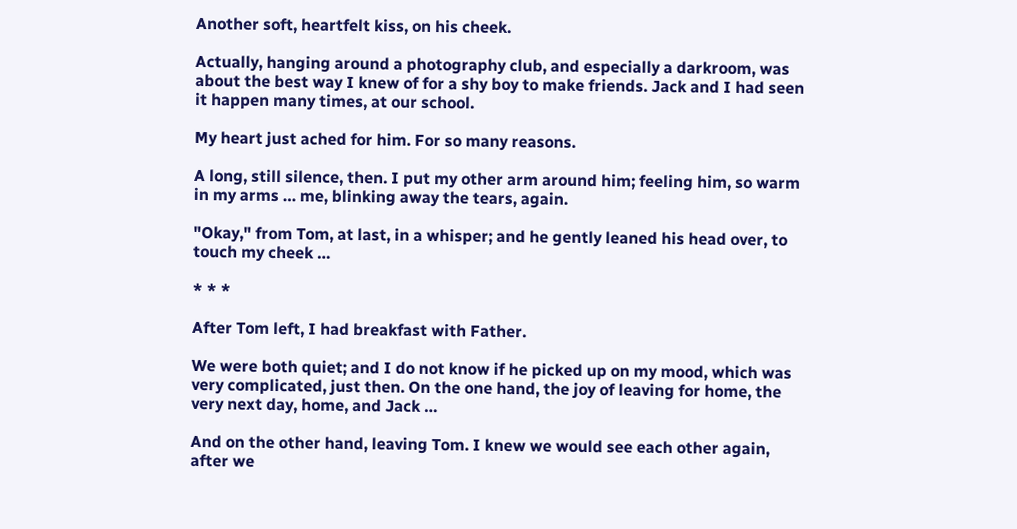Another soft, heartfelt kiss, on his cheek.

Actually, hanging around a photography club, and especially a darkroom, was about the best way I knew of for a shy boy to make friends. Jack and I had seen it happen many times, at our school.

My heart just ached for him. For so many reasons.

A long, still silence, then. I put my other arm around him; feeling him, so warm in my arms … me, blinking away the tears, again.

"Okay," from Tom, at last, in a whisper; and he gently leaned his head over, to touch my cheek …

* * *

After Tom left, I had breakfast with Father.

We were both quiet; and I do not know if he picked up on my mood, which was very complicated, just then. On the one hand, the joy of leaving for home, the very next day, home, and Jack …

And on the other hand, leaving Tom. I knew we would see each other again, after we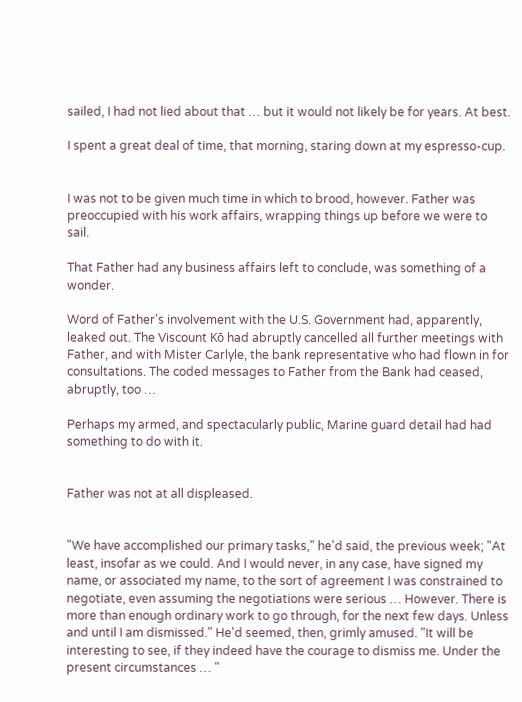sailed, I had not lied about that … but it would not likely be for years. At best.

I spent a great deal of time, that morning, staring down at my espresso-cup.


I was not to be given much time in which to brood, however. Father was preoccupied with his work affairs, wrapping things up before we were to sail.

That Father had any business affairs left to conclude, was something of a wonder.

Word of Father's involvement with the U.S. Government had, apparently, leaked out. The Viscount Kō had abruptly cancelled all further meetings with Father, and with Mister Carlyle, the bank representative who had flown in for consultations. The coded messages to Father from the Bank had ceased, abruptly, too …

Perhaps my armed, and spectacularly public, Marine guard detail had had something to do with it.


Father was not at all displeased.


"We have accomplished our primary tasks," he'd said, the previous week; "At least, insofar as we could. And I would never, in any case, have signed my name, or associated my name, to the sort of agreement I was constrained to negotiate, even assuming the negotiations were serious … However. There is more than enough ordinary work to go through, for the next few days. Unless and until I am dismissed." He'd seemed, then, grimly amused. "It will be interesting to see, if they indeed have the courage to dismiss me. Under the present circumstances … "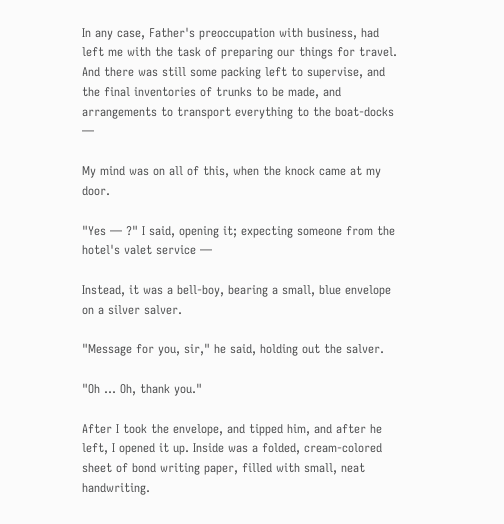In any case, Father's preoccupation with business, had left me with the task of preparing our things for travel. And there was still some packing left to supervise, and the final inventories of trunks to be made, and arrangements to transport everything to the boat-docks —

My mind was on all of this, when the knock came at my door.

"Yes — ?" I said, opening it; expecting someone from the hotel's valet service —

Instead, it was a bell-boy, bearing a small, blue envelope on a silver salver.

"Message for you, sir," he said, holding out the salver.

"Oh … Oh, thank you."

After I took the envelope, and tipped him, and after he left, I opened it up. Inside was a folded, cream-colored sheet of bond writing paper, filled with small, neat handwriting.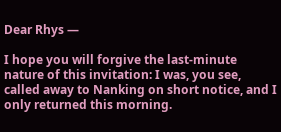Dear Rhys —

I hope you will forgive the last-minute nature of this invitation: I was, you see, called away to Nanking on short notice, and I only returned this morning.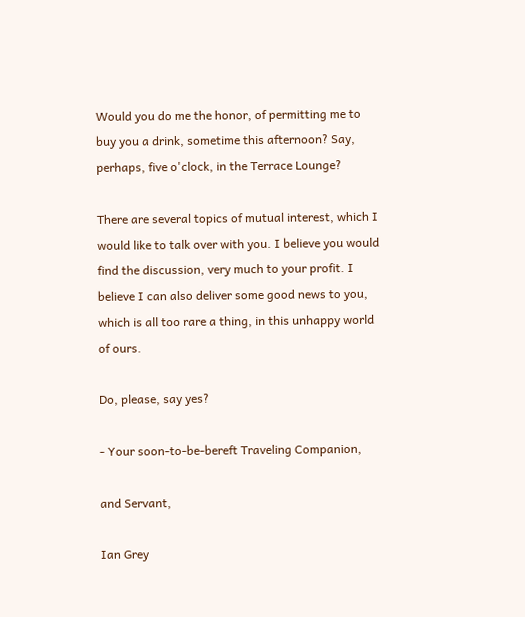Would you do me the honor, of permitting me to buy you a drink, sometime this afternoon? Say, perhaps, five o'clock, in the Terrace Lounge?

There are several topics of mutual interest, which I would like to talk over with you. I believe you would find the discussion, very much to your profit. I believe I can also deliver some good news to you, which is all too rare a thing, in this unhappy world of ours.

Do, please, say yes?

- Your soon-to-be-bereft Traveling Companion,

and Servant,

Ian Grey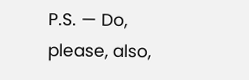P.S. — Do, please, also,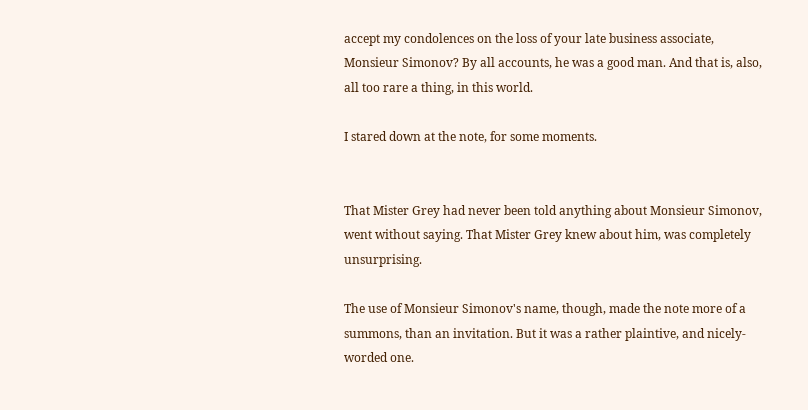accept my condolences on the loss of your late business associate, Monsieur Simonov? By all accounts, he was a good man. And that is, also, all too rare a thing, in this world.

I stared down at the note, for some moments.


That Mister Grey had never been told anything about Monsieur Simonov, went without saying. That Mister Grey knew about him, was completely unsurprising.

The use of Monsieur Simonov's name, though, made the note more of a summons, than an invitation. But it was a rather plaintive, and nicely-worded one.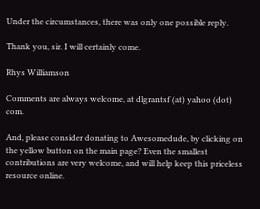Under the circumstances, there was only one possible reply.

Thank you, sir. I will certainly come.

Rhys Williamson

Comments are always welcome, at dlgrantsf (at) yahoo (dot) com.

And, please consider donating to Awesomedude, by clicking on the yellow button on the main page? Even the smallest contributions are very welcome, and will help keep this priceless resource online.